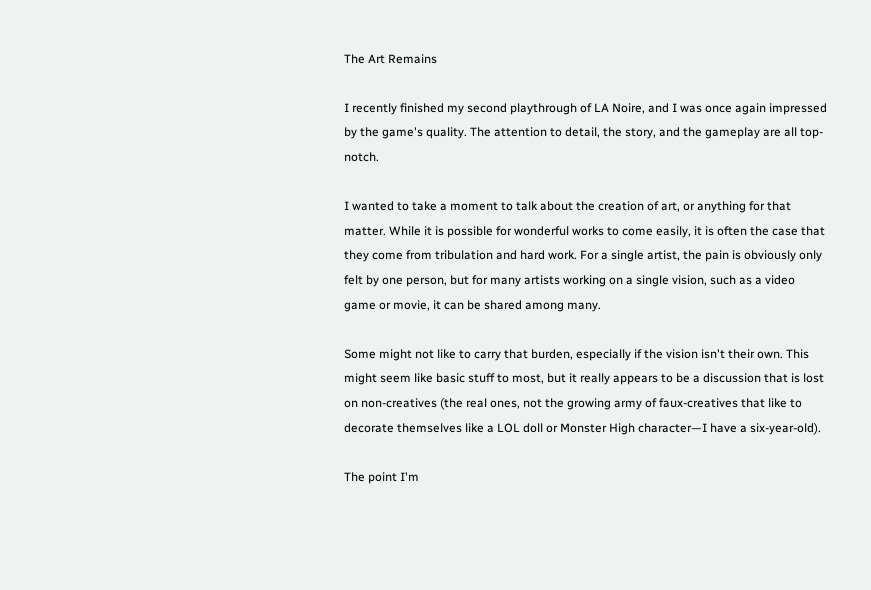The Art Remains

I recently finished my second playthrough of LA Noire, and I was once again impressed by the game's quality. The attention to detail, the story, and the gameplay are all top-notch.

I wanted to take a moment to talk about the creation of art, or anything for that matter. While it is possible for wonderful works to come easily, it is often the case that they come from tribulation and hard work. For a single artist, the pain is obviously only felt by one person, but for many artists working on a single vision, such as a video game or movie, it can be shared among many.

Some might not like to carry that burden, especially if the vision isn't their own. This might seem like basic stuff to most, but it really appears to be a discussion that is lost on non-creatives (the real ones, not the growing army of faux-creatives that like to decorate themselves like a LOL doll or Monster High character—I have a six-year-old).

The point I'm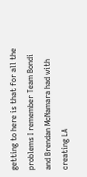getting to here is that for all the problems I remember Team Bondi and Brendan McNamara had with creating LA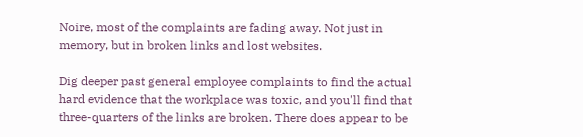Noire, most of the complaints are fading away. Not just in memory, but in broken links and lost websites.

Dig deeper past general employee complaints to find the actual hard evidence that the workplace was toxic, and you'll find that three-quarters of the links are broken. There does appear to be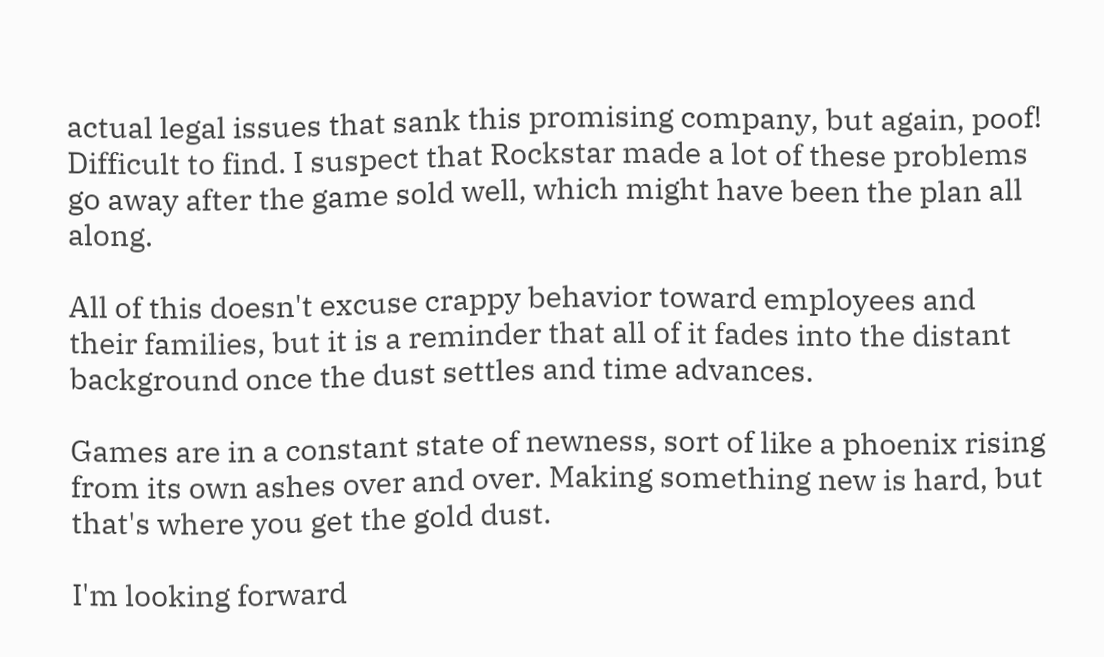actual legal issues that sank this promising company, but again, poof! Difficult to find. I suspect that Rockstar made a lot of these problems go away after the game sold well, which might have been the plan all along.

All of this doesn't excuse crappy behavior toward employees and their families, but it is a reminder that all of it fades into the distant background once the dust settles and time advances.

Games are in a constant state of newness, sort of like a phoenix rising from its own ashes over and over. Making something new is hard, but that's where you get the gold dust.

I'm looking forward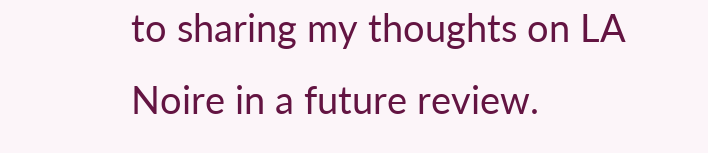to sharing my thoughts on LA Noire in a future review.